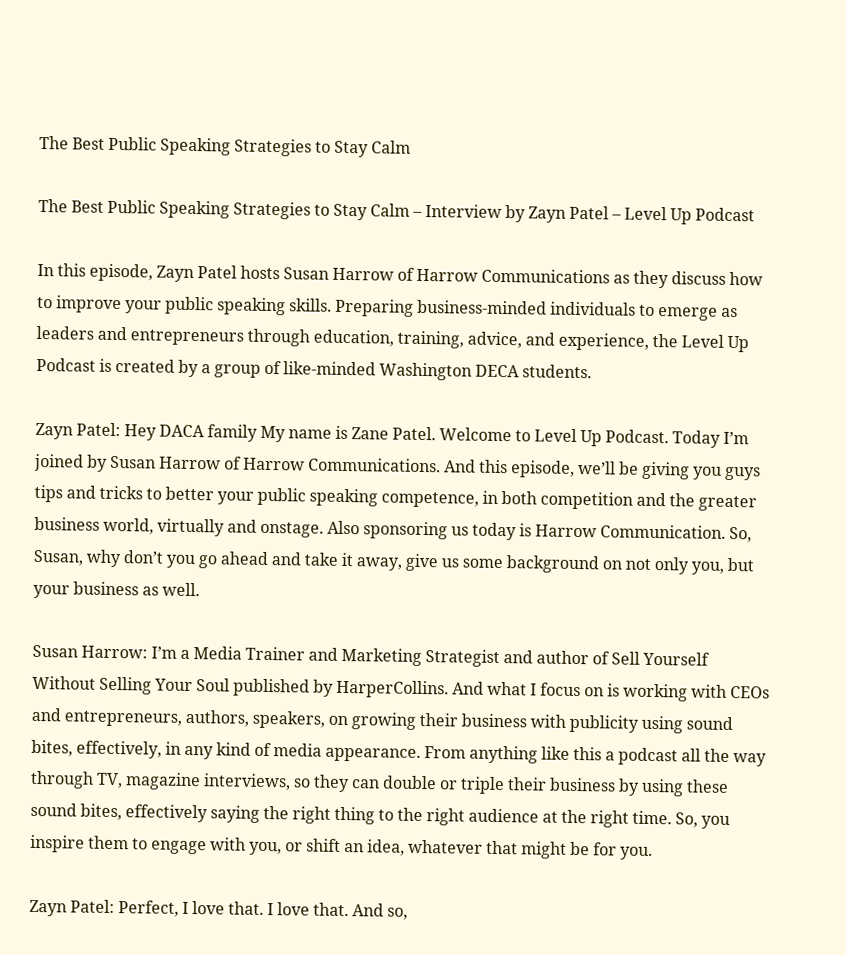The Best Public Speaking Strategies to Stay Calm

The Best Public Speaking Strategies to Stay Calm – Interview by Zayn Patel – Level Up Podcast

In this episode, Zayn Patel hosts Susan Harrow of Harrow Communications as they discuss how to improve your public speaking skills. Preparing business-minded individuals to emerge as leaders and entrepreneurs through education, training, advice, and experience, the Level Up Podcast is created by a group of like-minded Washington DECA students.

Zayn Patel: Hey DACA family My name is Zane Patel. Welcome to Level Up Podcast. Today I’m joined by Susan Harrow of Harrow Communications. And this episode, we’ll be giving you guys tips and tricks to better your public speaking competence, in both competition and the greater business world, virtually and onstage. Also sponsoring us today is Harrow Communication. So, Susan, why don’t you go ahead and take it away, give us some background on not only you, but your business as well.

Susan Harrow: I’m a Media Trainer and Marketing Strategist and author of Sell Yourself Without Selling Your Soul published by HarperCollins. And what I focus on is working with CEOs and entrepreneurs, authors, speakers, on growing their business with publicity using sound bites, effectively, in any kind of media appearance. From anything like this a podcast all the way through TV, magazine interviews, so they can double or triple their business by using these sound bites, effectively saying the right thing to the right audience at the right time. So, you inspire them to engage with you, or shift an idea, whatever that might be for you.

Zayn Patel: Perfect, I love that. I love that. And so,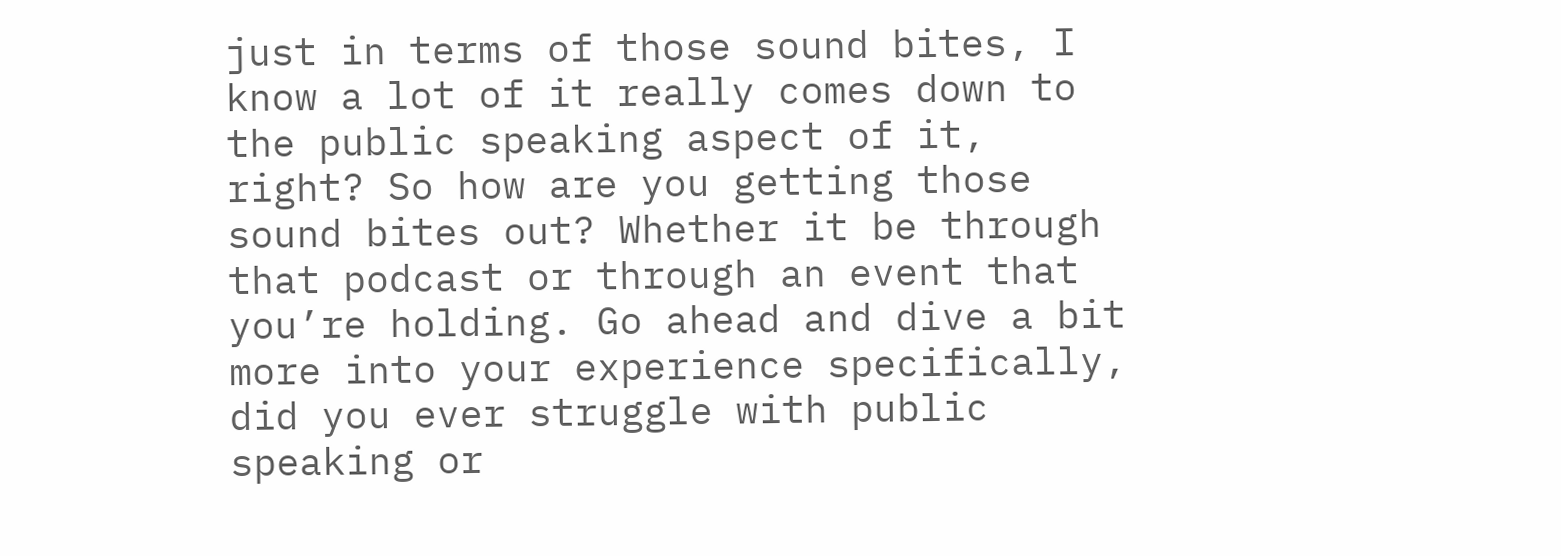just in terms of those sound bites, I know a lot of it really comes down to the public speaking aspect of it, right? So how are you getting those sound bites out? Whether it be through that podcast or through an event that you’re holding. Go ahead and dive a bit more into your experience specifically, did you ever struggle with public speaking or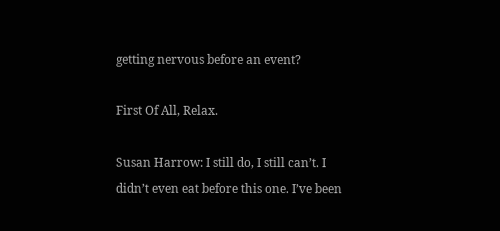getting nervous before an event?

First Of All, Relax.

Susan Harrow: I still do, I still can’t. I didn’t even eat before this one. I’ve been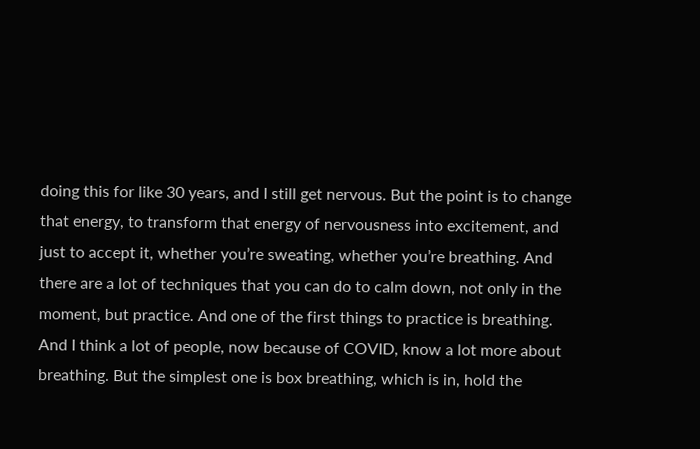doing this for like 30 years, and I still get nervous. But the point is to change that energy, to transform that energy of nervousness into excitement, and just to accept it, whether you’re sweating, whether you’re breathing. And there are a lot of techniques that you can do to calm down, not only in the moment, but practice. And one of the first things to practice is breathing. And I think a lot of people, now because of COVID, know a lot more about breathing. But the simplest one is box breathing, which is in, hold the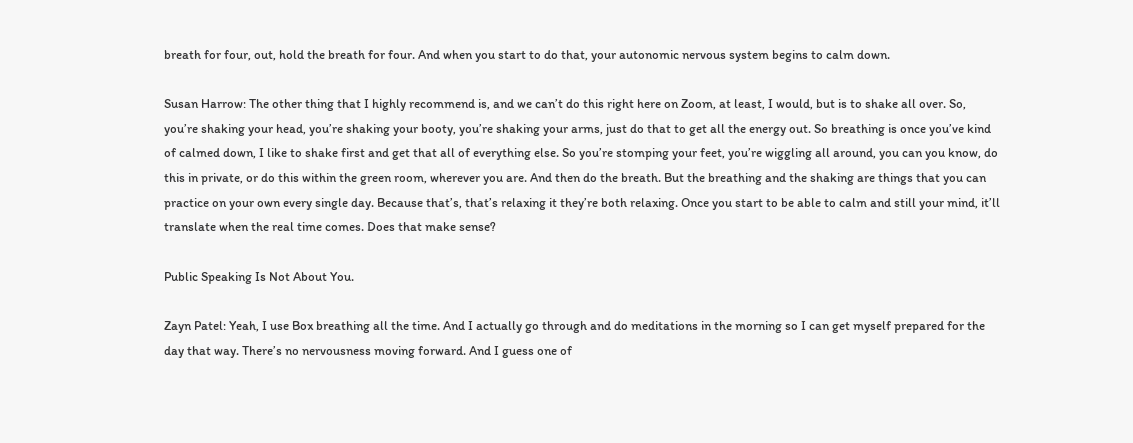breath for four, out, hold the breath for four. And when you start to do that, your autonomic nervous system begins to calm down.

Susan Harrow: The other thing that I highly recommend is, and we can’t do this right here on Zoom, at least, I would, but is to shake all over. So, you’re shaking your head, you’re shaking your booty, you’re shaking your arms, just do that to get all the energy out. So breathing is once you’ve kind of calmed down, I like to shake first and get that all of everything else. So you’re stomping your feet, you’re wiggling all around, you can you know, do this in private, or do this within the green room, wherever you are. And then do the breath. But the breathing and the shaking are things that you can practice on your own every single day. Because that’s, that’s relaxing it they’re both relaxing. Once you start to be able to calm and still your mind, it’ll translate when the real time comes. Does that make sense?

Public Speaking Is Not About You.

Zayn Patel: Yeah, I use Box breathing all the time. And I actually go through and do meditations in the morning so I can get myself prepared for the day that way. There’s no nervousness moving forward. And I guess one of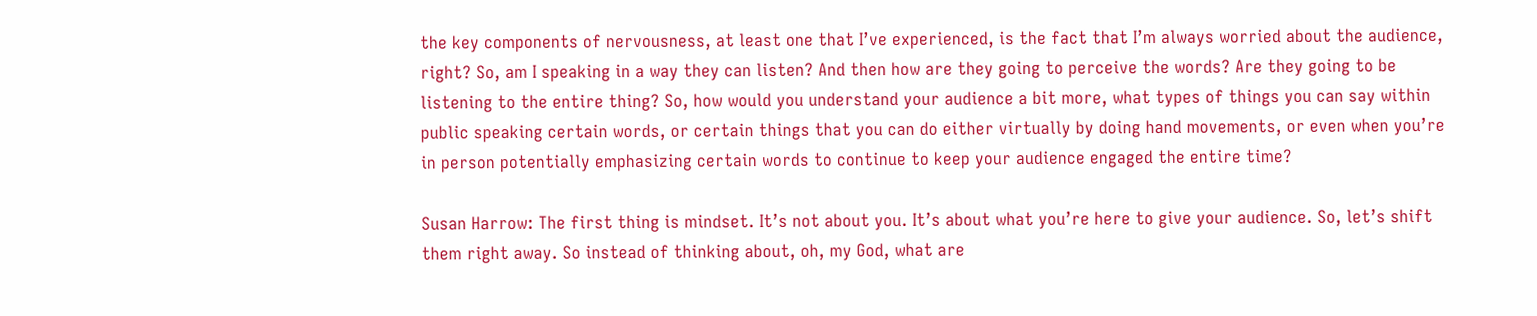the key components of nervousness, at least one that I’ve experienced, is the fact that I’m always worried about the audience, right? So, am I speaking in a way they can listen? And then how are they going to perceive the words? Are they going to be listening to the entire thing? So, how would you understand your audience a bit more, what types of things you can say within public speaking certain words, or certain things that you can do either virtually by doing hand movements, or even when you’re in person potentially emphasizing certain words to continue to keep your audience engaged the entire time?

Susan Harrow: The first thing is mindset. It’s not about you. It’s about what you’re here to give your audience. So, let’s shift them right away. So instead of thinking about, oh, my God, what are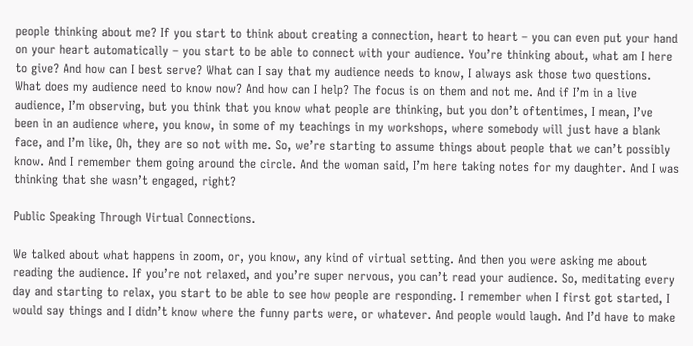people thinking about me? If you start to think about creating a connection, heart to heart – you can even put your hand on your heart automatically – you start to be able to connect with your audience. You’re thinking about, what am I here to give? And how can I best serve? What can I say that my audience needs to know, I always ask those two questions. What does my audience need to know now? And how can I help? The focus is on them and not me. And if I’m in a live audience, I’m observing, but you think that you know what people are thinking, but you don’t oftentimes, I mean, I’ve been in an audience where, you know, in some of my teachings in my workshops, where somebody will just have a blank face, and I’m like, Oh, they are so not with me. So, we’re starting to assume things about people that we can’t possibly know. And I remember them going around the circle. And the woman said, I’m here taking notes for my daughter. And I was thinking that she wasn’t engaged, right?

Public Speaking Through Virtual Connections.

We talked about what happens in zoom, or, you know, any kind of virtual setting. And then you were asking me about reading the audience. If you’re not relaxed, and you’re super nervous, you can’t read your audience. So, meditating every day and starting to relax, you start to be able to see how people are responding. I remember when I first got started, I would say things and I didn’t know where the funny parts were, or whatever. And people would laugh. And I’d have to make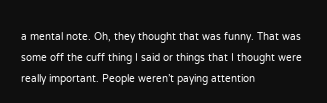a mental note. Oh, they thought that was funny. That was some off the cuff thing I said or things that I thought were really important. People weren’t paying attention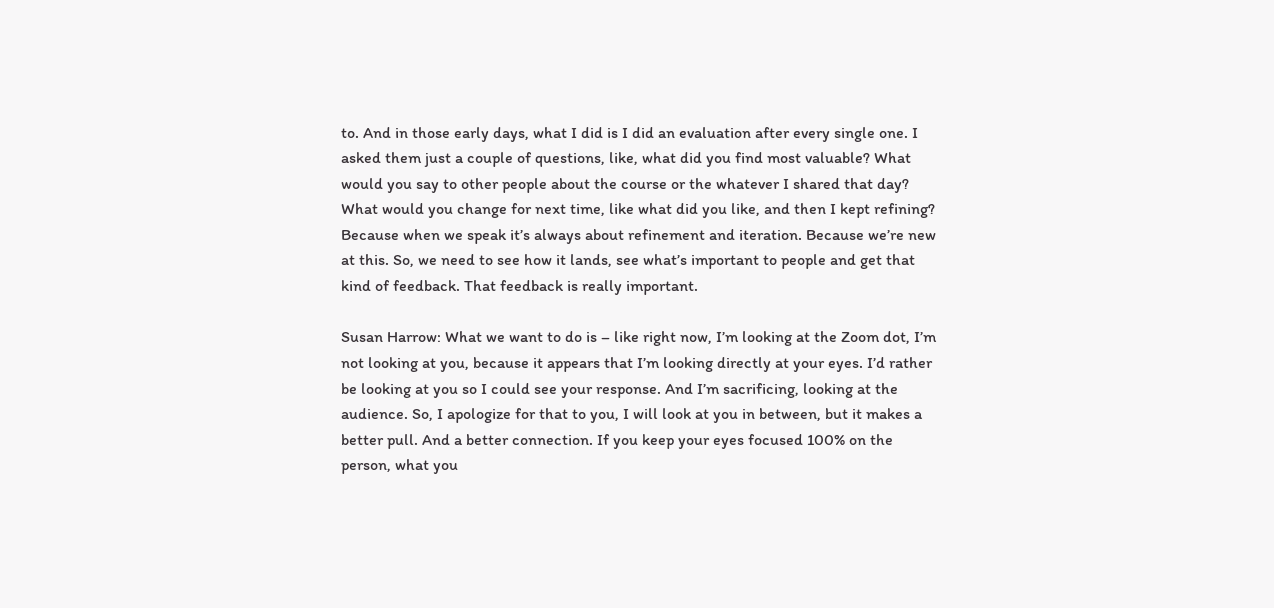to. And in those early days, what I did is I did an evaluation after every single one. I asked them just a couple of questions, like, what did you find most valuable? What would you say to other people about the course or the whatever I shared that day? What would you change for next time, like what did you like, and then I kept refining? Because when we speak it’s always about refinement and iteration. Because we’re new at this. So, we need to see how it lands, see what’s important to people and get that kind of feedback. That feedback is really important.

Susan Harrow: What we want to do is – like right now, I’m looking at the Zoom dot, I’m not looking at you, because it appears that I’m looking directly at your eyes. I’d rather be looking at you so I could see your response. And I’m sacrificing, looking at the audience. So, I apologize for that to you, I will look at you in between, but it makes a better pull. And a better connection. If you keep your eyes focused 100% on the person, what you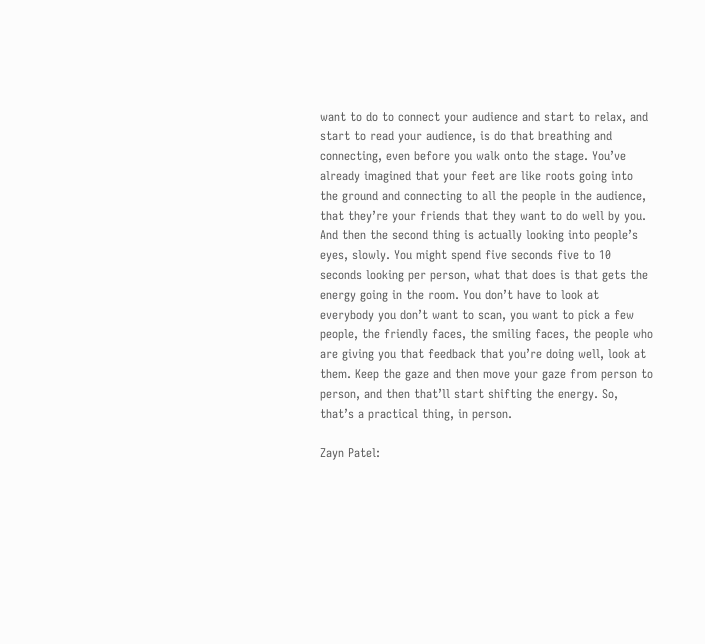want to do to connect your audience and start to relax, and start to read your audience, is do that breathing and connecting, even before you walk onto the stage. You’ve already imagined that your feet are like roots going into the ground and connecting to all the people in the audience, that they’re your friends that they want to do well by you. And then the second thing is actually looking into people’s eyes, slowly. You might spend five seconds five to 10 seconds looking per person, what that does is that gets the energy going in the room. You don’t have to look at everybody you don’t want to scan, you want to pick a few people, the friendly faces, the smiling faces, the people who are giving you that feedback that you’re doing well, look at them. Keep the gaze and then move your gaze from person to person, and then that’ll start shifting the energy. So, that’s a practical thing, in person.

Zayn Patel: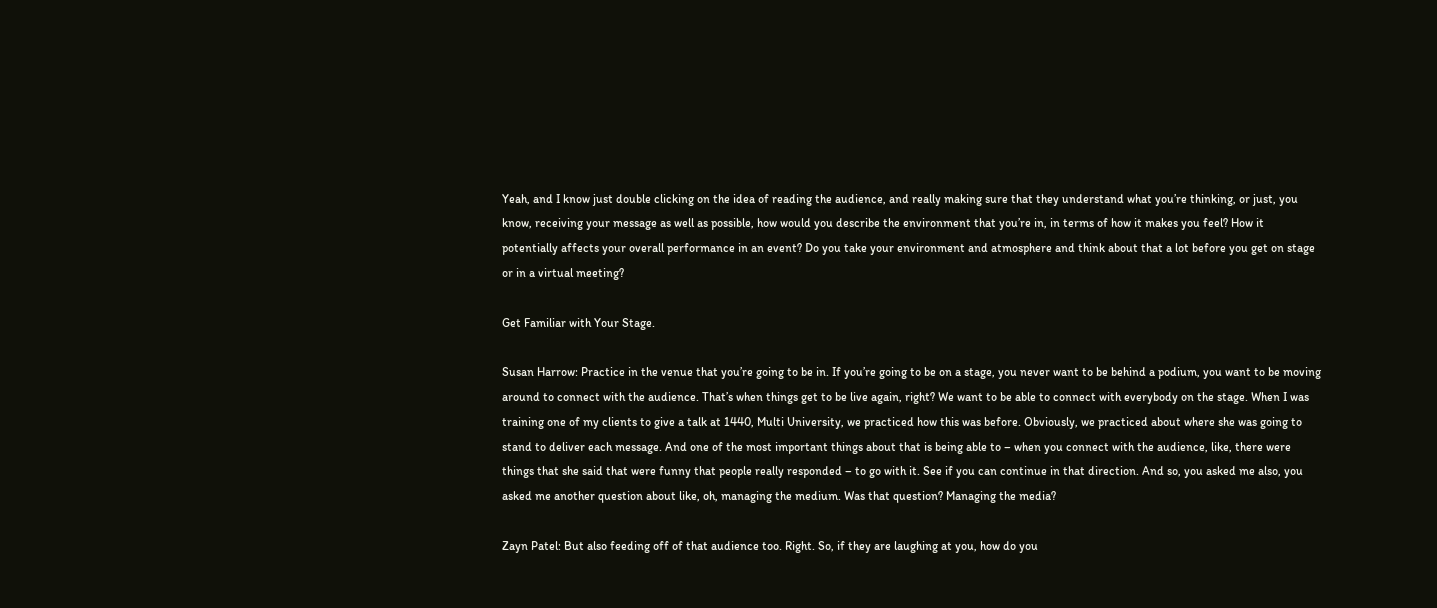Yeah, and I know just double clicking on the idea of reading the audience, and really making sure that they understand what you’re thinking, or just, you know, receiving your message as well as possible, how would you describe the environment that you’re in, in terms of how it makes you feel? How it potentially affects your overall performance in an event? Do you take your environment and atmosphere and think about that a lot before you get on stage or in a virtual meeting?

Get Familiar with Your Stage.

Susan Harrow: Practice in the venue that you’re going to be in. If you’re going to be on a stage, you never want to be behind a podium, you want to be moving around to connect with the audience. That’s when things get to be live again, right? We want to be able to connect with everybody on the stage. When I was training one of my clients to give a talk at 1440, Multi University, we practiced how this was before. Obviously, we practiced about where she was going to stand to deliver each message. And one of the most important things about that is being able to – when you connect with the audience, like, there were things that she said that were funny that people really responded – to go with it. See if you can continue in that direction. And so, you asked me also, you asked me another question about like, oh, managing the medium. Was that question? Managing the media?

Zayn Patel: But also feeding off of that audience too. Right. So, if they are laughing at you, how do you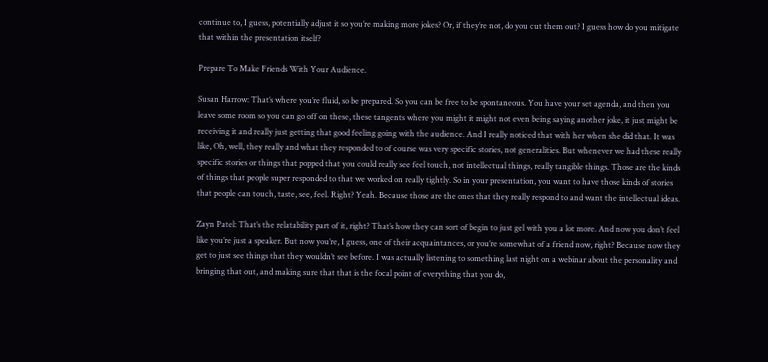continue to, I guess, potentially adjust it so you’re making more jokes? Or, if they’re not, do you cut them out? I guess how do you mitigate that within the presentation itself?

Prepare To Make Friends With Your Audience.

Susan Harrow: That’s where you’re fluid, so be prepared. So you can be free to be spontaneous. You have your set agenda, and then you leave some room so you can go off on these, these tangents where you might it might not even being saying another joke, it just might be receiving it and really just getting that good feeling going with the audience. And I really noticed that with her when she did that. It was like, Oh, well, they really and what they responded to of course was very specific stories, not generalities. But whenever we had these really specific stories or things that popped that you could really see feel touch, not intellectual things, really tangible things. Those are the kinds of things that people super responded to that we worked on really tightly. So in your presentation, you want to have those kinds of stories that people can touch, taste, see, feel. Right? Yeah. Because those are the ones that they really respond to and want the intellectual ideas.

Zayn Patel: That’s the relatability part of it, right? That’s how they can sort of begin to just gel with you a lot more. And now you don’t feel like you’re just a speaker. But now you’re, I guess, one of their acquaintances, or you’re somewhat of a friend now, right? Because now they get to just see things that they wouldn’t see before. I was actually listening to something last night on a webinar about the personality and bringing that out, and making sure that that is the focal point of everything that you do,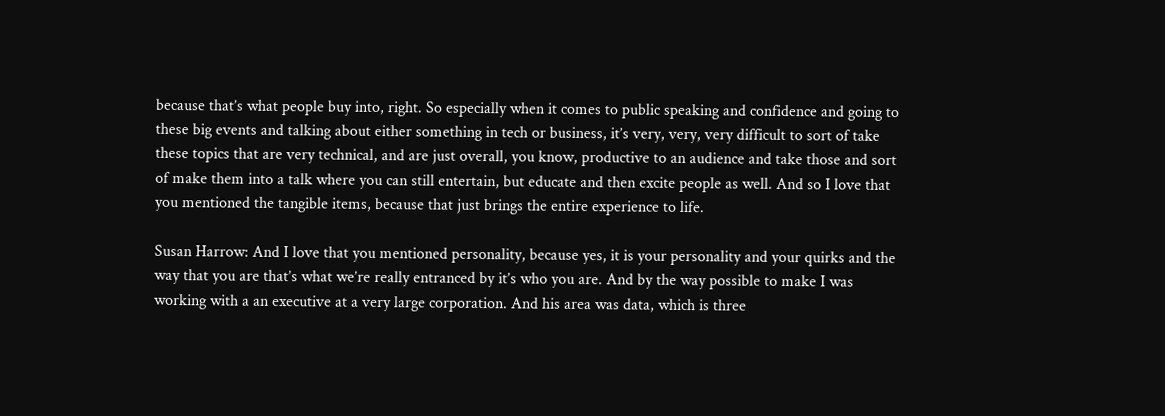because that’s what people buy into, right. So especially when it comes to public speaking and confidence and going to these big events and talking about either something in tech or business, it’s very, very, very difficult to sort of take these topics that are very technical, and are just overall, you know, productive to an audience and take those and sort of make them into a talk where you can still entertain, but educate and then excite people as well. And so I love that you mentioned the tangible items, because that just brings the entire experience to life.

Susan Harrow: And I love that you mentioned personality, because yes, it is your personality and your quirks and the way that you are that’s what we’re really entranced by it’s who you are. And by the way possible to make I was working with a an executive at a very large corporation. And his area was data, which is three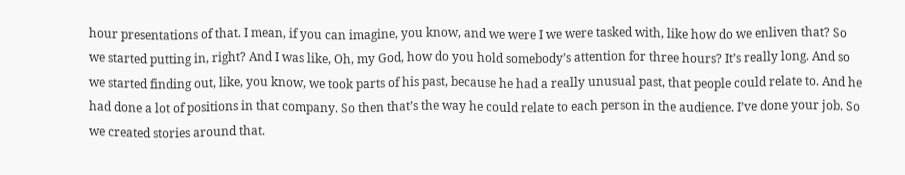hour presentations of that. I mean, if you can imagine, you know, and we were I we were tasked with, like how do we enliven that? So we started putting in, right? And I was like, Oh, my God, how do you hold somebody’s attention for three hours? It’s really long. And so we started finding out, like, you know, we took parts of his past, because he had a really unusual past, that people could relate to. And he had done a lot of positions in that company. So then that’s the way he could relate to each person in the audience. I’ve done your job. So we created stories around that.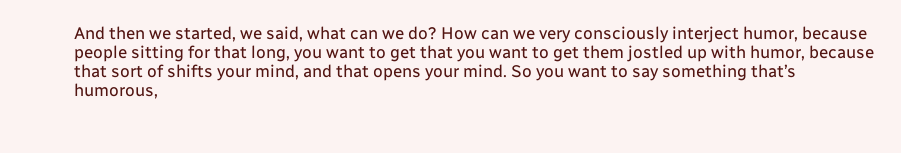And then we started, we said, what can we do? How can we very consciously interject humor, because people sitting for that long, you want to get that you want to get them jostled up with humor, because that sort of shifts your mind, and that opens your mind. So you want to say something that’s humorous,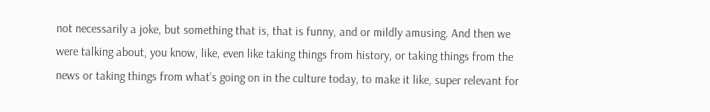not necessarily a joke, but something that is, that is funny, and or mildly amusing. And then we were talking about, you know, like, even like taking things from history, or taking things from the news or taking things from what’s going on in the culture today, to make it like, super relevant for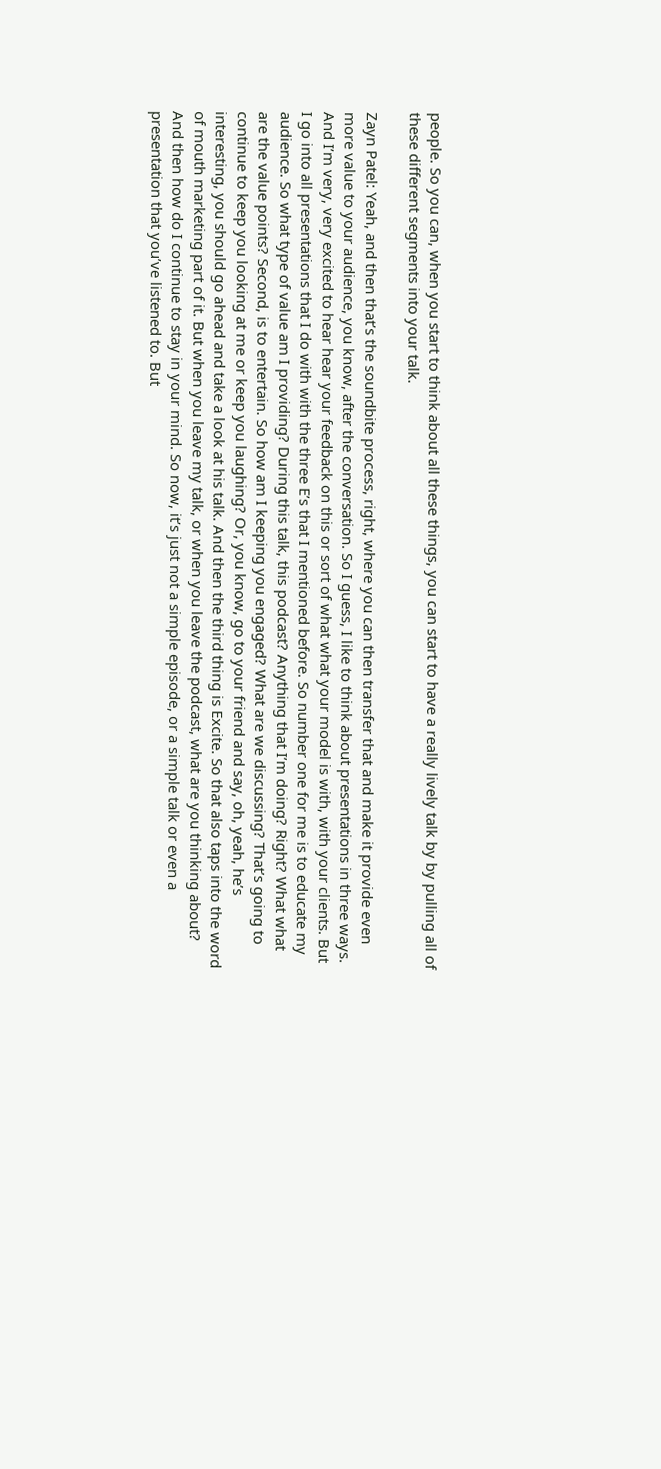people. So you can, when you start to think about all these things, you can start to have a really lively talk by by pulling all of these different segments into your talk.

Zayn Patel: Yeah, and then that’s the soundbite process, right, where you can then transfer that and make it provide even more value to your audience, you know, after the conversation. So I guess, I like to think about presentations in three ways. And I’m very, very excited to hear hear your feedback on this or sort of what what your model is with, with your clients. But I go into all presentations that I do with with the three E’s that I mentioned before. So number one for me is to educate my audience. So what type of value am I providing? During this talk, this podcast? Anything that I’m doing? Right? What what are the value points? Second, is to entertain. So how am I keeping you engaged? What are we discussing? That’s going to continue to keep you looking at me or keep you laughing? Or, you know, go to your friend and say, oh, yeah, he’s interesting, you should go ahead and take a look at his talk. And then the third thing is Excite. So that also taps into the word of mouth marketing part of it. But when you leave my talk, or when you leave the podcast, what are you thinking about? And then how do I continue to stay in your mind. So now, it’s just not a simple episode, or a simple talk or even a presentation that you’ve listened to. But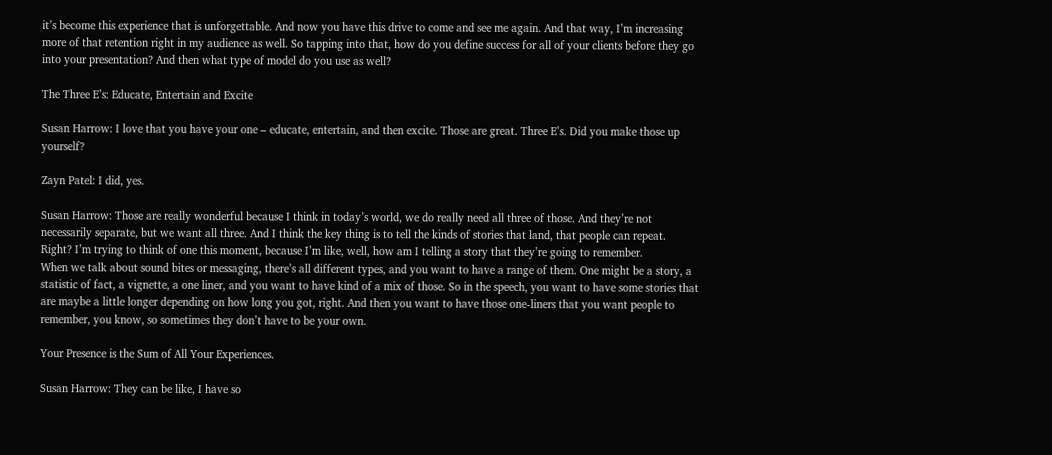it’s become this experience that is unforgettable. And now you have this drive to come and see me again. And that way, I’m increasing more of that retention right in my audience as well. So tapping into that, how do you define success for all of your clients before they go into your presentation? And then what type of model do you use as well?

The Three E’s: Educate, Entertain and Excite

Susan Harrow: I love that you have your one – educate, entertain, and then excite. Those are great. Three E’s. Did you make those up yourself?

Zayn Patel: I did, yes.

Susan Harrow: Those are really wonderful because I think in today’s world, we do really need all three of those. And they’re not necessarily separate, but we want all three. And I think the key thing is to tell the kinds of stories that land, that people can repeat. Right? I’m trying to think of one this moment, because I’m like, well, how am I telling a story that they’re going to remember.
When we talk about sound bites or messaging, there’s all different types, and you want to have a range of them. One might be a story, a statistic of fact, a vignette, a one liner, and you want to have kind of a mix of those. So in the speech, you want to have some stories that are maybe a little longer depending on how long you got, right. And then you want to have those one-liners that you want people to remember, you know, so sometimes they don’t have to be your own.

Your Presence is the Sum of All Your Experiences.

Susan Harrow: They can be like, I have so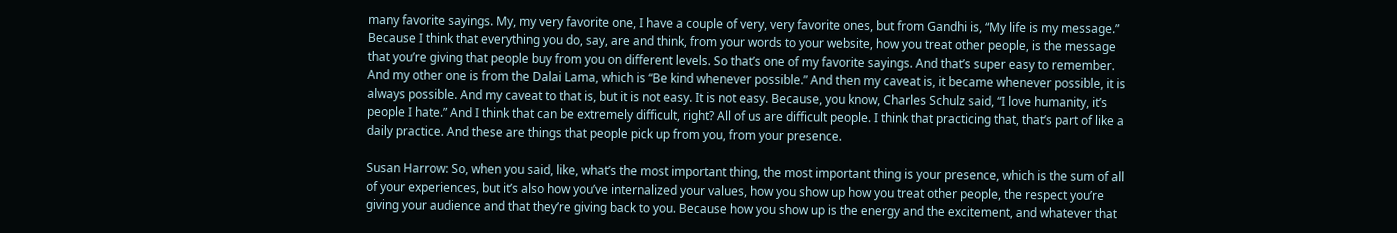many favorite sayings. My, my very favorite one, I have a couple of very, very favorite ones, but from Gandhi is, “My life is my message.” Because I think that everything you do, say, are and think, from your words to your website, how you treat other people, is the message that you’re giving that people buy from you on different levels. So that’s one of my favorite sayings. And that’s super easy to remember. And my other one is from the Dalai Lama, which is “Be kind whenever possible.” And then my caveat is, it became whenever possible, it is always possible. And my caveat to that is, but it is not easy. It is not easy. Because, you know, Charles Schulz said, “I love humanity, it’s people I hate.” And I think that can be extremely difficult, right? All of us are difficult people. I think that practicing that, that’s part of like a daily practice. And these are things that people pick up from you, from your presence.

Susan Harrow: So, when you said, like, what’s the most important thing, the most important thing is your presence, which is the sum of all of your experiences, but it’s also how you’ve internalized your values, how you show up how you treat other people, the respect you’re giving your audience and that they’re giving back to you. Because how you show up is the energy and the excitement, and whatever that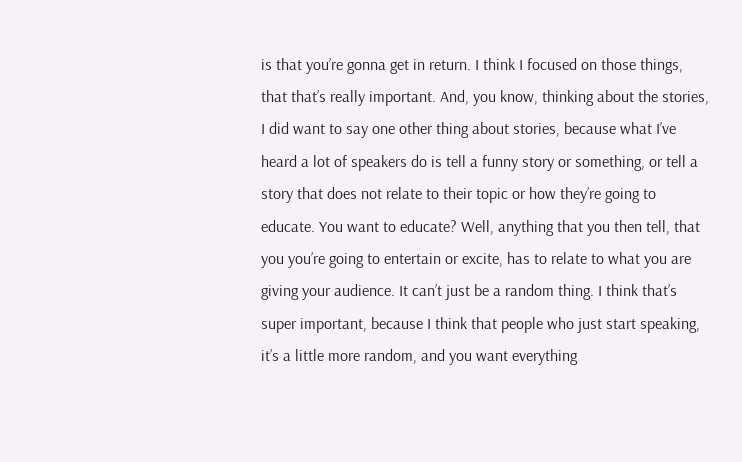is that you’re gonna get in return. I think I focused on those things, that that’s really important. And, you know, thinking about the stories, I did want to say one other thing about stories, because what I’ve heard a lot of speakers do is tell a funny story or something, or tell a story that does not relate to their topic or how they’re going to educate. You want to educate? Well, anything that you then tell, that you you’re going to entertain or excite, has to relate to what you are giving your audience. It can’t just be a random thing. I think that’s super important, because I think that people who just start speaking, it’s a little more random, and you want everything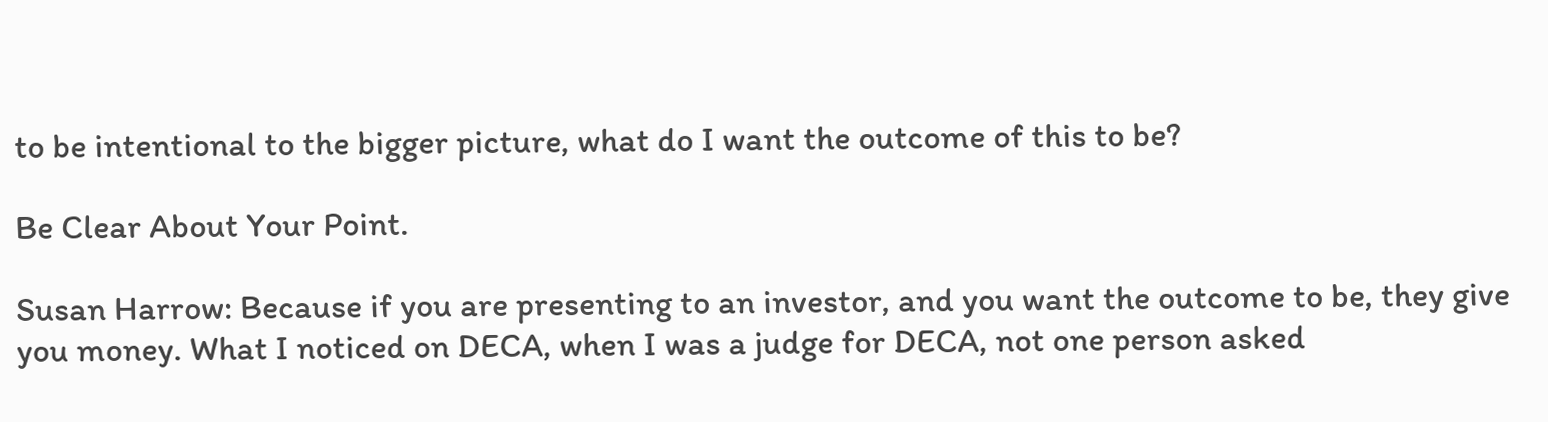to be intentional to the bigger picture, what do I want the outcome of this to be?

Be Clear About Your Point.

Susan Harrow: Because if you are presenting to an investor, and you want the outcome to be, they give you money. What I noticed on DECA, when I was a judge for DECA, not one person asked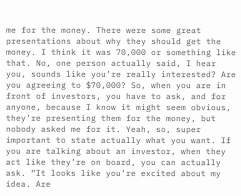me for the money. There were some great presentations about why they should get the money. I think it was 70,000 or something like that. No, one person actually said, I hear you, sounds like you’re really interested? Are you agreeing to $70,000? So, when you are in front of investors, you have to ask, and for anyone, because I know it might seem obvious, they’re presenting them for the money, but nobody asked me for it. Yeah, so, super important to state actually what you want. If you are talking about an investor, when they act like they’re on board, you can actually ask. “It looks like you’re excited about my idea. Are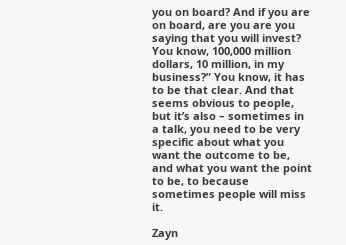you on board? And if you are on board, are you are you saying that you will invest? You know, 100,000 million dollars, 10 million, in my business?” You know, it has to be that clear. And that seems obvious to people, but it’s also – sometimes in a talk, you need to be very specific about what you want the outcome to be, and what you want the point to be, to because sometimes people will miss it.

Zayn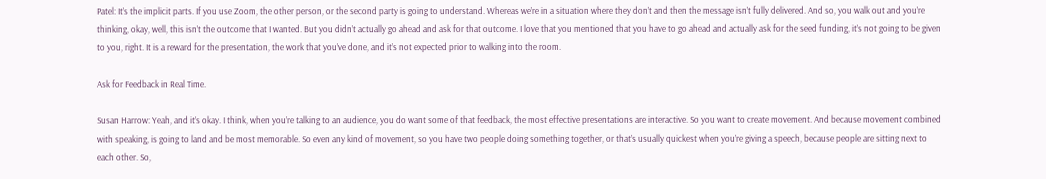Patel: It’s the implicit parts. If you use Zoom, the other person, or the second party is going to understand. Whereas we’re in a situation where they don’t and then the message isn’t fully delivered. And so, you walk out and you’re thinking, okay, well, this isn’t the outcome that I wanted. But you didn’t actually go ahead and ask for that outcome. I love that you mentioned that you have to go ahead and actually ask for the seed funding, it’s not going to be given to you, right. It is a reward for the presentation, the work that you’ve done, and it’s not expected prior to walking into the room.

Ask for Feedback in Real Time.

Susan Harrow: Yeah, and it’s okay. I think, when you’re talking to an audience, you do want some of that feedback, the most effective presentations are interactive. So you want to create movement. And because movement combined with speaking, is going to land and be most memorable. So even any kind of movement, so you have two people doing something together, or that’s usually quickest when you’re giving a speech, because people are sitting next to each other. So,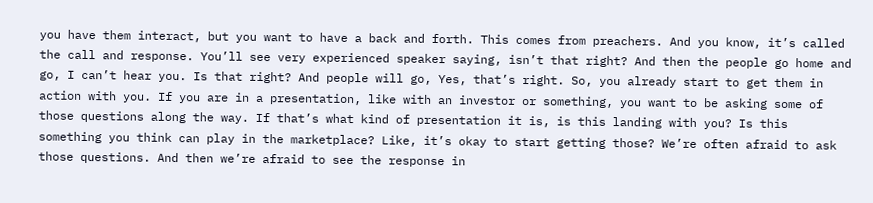you have them interact, but you want to have a back and forth. This comes from preachers. And you know, it’s called the call and response. You’ll see very experienced speaker saying, isn’t that right? And then the people go home and go, I can’t hear you. Is that right? And people will go, Yes, that’s right. So, you already start to get them in action with you. If you are in a presentation, like with an investor or something, you want to be asking some of those questions along the way. If that’s what kind of presentation it is, is this landing with you? Is this something you think can play in the marketplace? Like, it’s okay to start getting those? We’re often afraid to ask those questions. And then we’re afraid to see the response in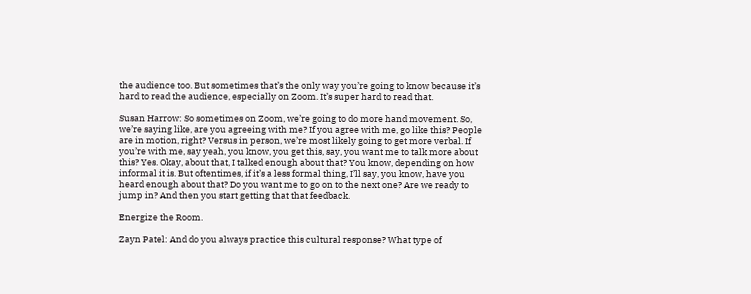the audience too. But sometimes that’s the only way you’re going to know because it’s hard to read the audience, especially on Zoom. It’s super hard to read that.

Susan Harrow: So sometimes on Zoom, we’re going to do more hand movement. So, we’re saying like, are you agreeing with me? If you agree with me, go like this? People are in motion, right? Versus in person, we’re most likely going to get more verbal. If you’re with me, say yeah, you know, you get this, say, you want me to talk more about this? Yes. Okay, about that, I talked enough about that? You know, depending on how informal it is. But oftentimes, if it’s a less formal thing, I’ll say, you know, have you heard enough about that? Do you want me to go on to the next one? Are we ready to jump in? And then you start getting that that feedback.

Energize the Room.

Zayn Patel: And do you always practice this cultural response? What type of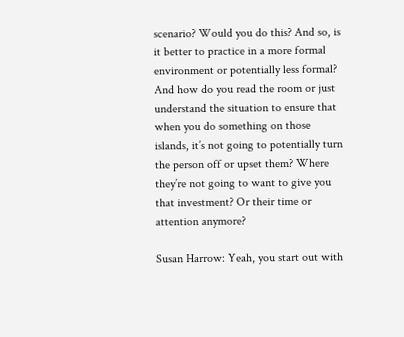scenario? Would you do this? And so, is it better to practice in a more formal environment or potentially less formal? And how do you read the room or just understand the situation to ensure that when you do something on those islands, it’s not going to potentially turn the person off or upset them? Where they’re not going to want to give you that investment? Or their time or attention anymore?

Susan Harrow: Yeah, you start out with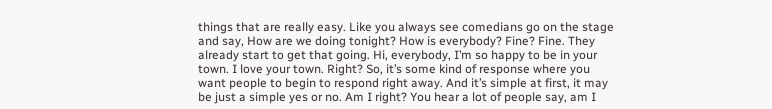things that are really easy. Like you always see comedians go on the stage and say, How are we doing tonight? How is everybody? Fine? Fine. They already start to get that going. Hi, everybody, I’m so happy to be in your town. I love your town. Right? So, it’s some kind of response where you want people to begin to respond right away. And it’s simple at first, it may be just a simple yes or no. Am I right? You hear a lot of people say, am I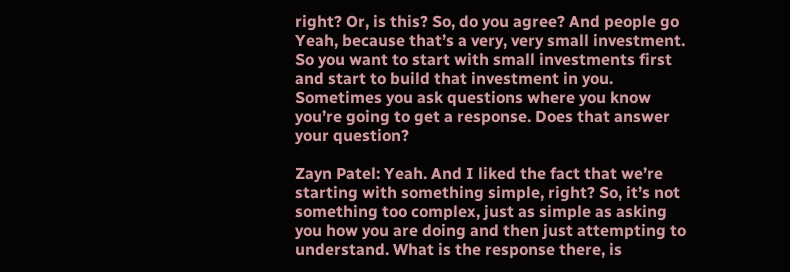right? Or, is this? So, do you agree? And people go Yeah, because that’s a very, very small investment. So you want to start with small investments first and start to build that investment in you. Sometimes you ask questions where you know you’re going to get a response. Does that answer your question?

Zayn Patel: Yeah. And I liked the fact that we’re starting with something simple, right? So, it’s not something too complex, just as simple as asking you how you are doing and then just attempting to understand. What is the response there, is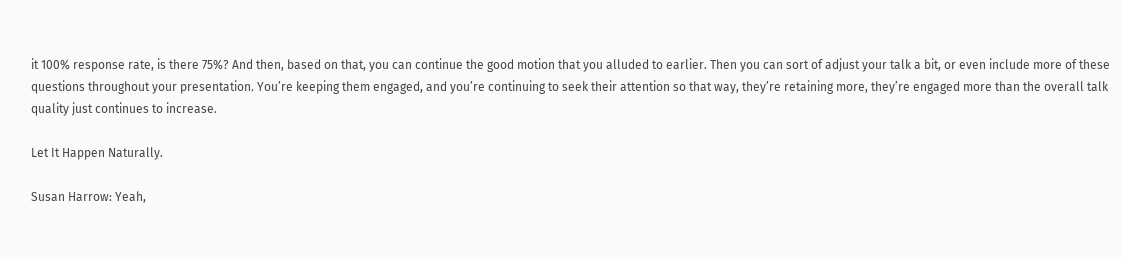it 100% response rate, is there 75%? And then, based on that, you can continue the good motion that you alluded to earlier. Then you can sort of adjust your talk a bit, or even include more of these questions throughout your presentation. You’re keeping them engaged, and you’re continuing to seek their attention so that way, they’re retaining more, they’re engaged more than the overall talk quality just continues to increase.

Let It Happen Naturally.

Susan Harrow: Yeah,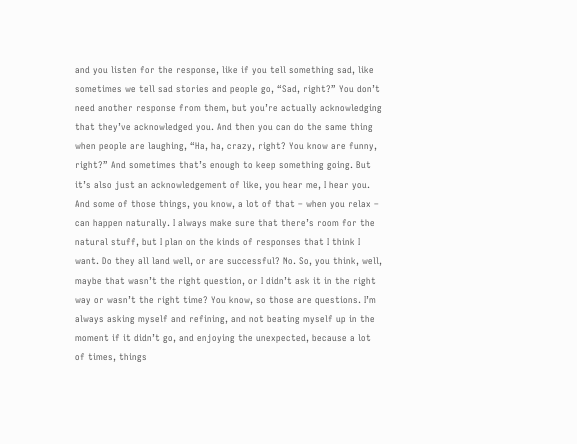and you listen for the response, like if you tell something sad, like sometimes we tell sad stories and people go, “Sad, right?” You don’t need another response from them, but you’re actually acknowledging that they’ve acknowledged you. And then you can do the same thing when people are laughing, “Ha, ha, crazy, right? You know are funny, right?” And sometimes that’s enough to keep something going. But it’s also just an acknowledgement of like, you hear me, I hear you. And some of those things, you know, a lot of that – when you relax – can happen naturally. I always make sure that there’s room for the natural stuff, but I plan on the kinds of responses that I think I want. Do they all land well, or are successful? No. So, you think, well, maybe that wasn’t the right question, or I didn’t ask it in the right way or wasn’t the right time? You know, so those are questions. I’m always asking myself and refining, and not beating myself up in the moment if it didn’t go, and enjoying the unexpected, because a lot of times, things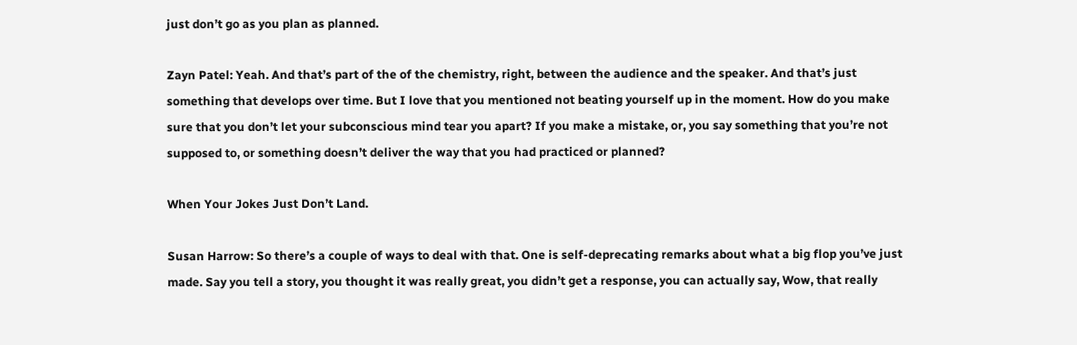just don’t go as you plan as planned.

Zayn Patel: Yeah. And that’s part of the of the chemistry, right, between the audience and the speaker. And that’s just something that develops over time. But I love that you mentioned not beating yourself up in the moment. How do you make sure that you don’t let your subconscious mind tear you apart? If you make a mistake, or, you say something that you’re not supposed to, or something doesn’t deliver the way that you had practiced or planned?

When Your Jokes Just Don’t Land.

Susan Harrow: So there’s a couple of ways to deal with that. One is self-deprecating remarks about what a big flop you’ve just made. Say you tell a story, you thought it was really great, you didn’t get a response, you can actually say, Wow, that really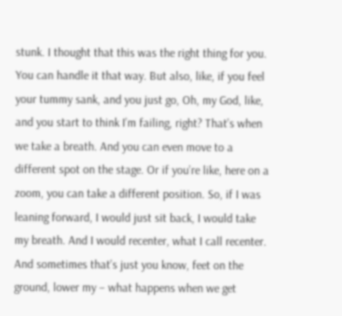stunk. I thought that this was the right thing for you. You can handle it that way. But also, like, if you feel your tummy sank, and you just go, Oh, my God, like, and you start to think I’m failing, right? That’s when we take a breath. And you can even move to a different spot on the stage. Or if you’re like, here on a zoom, you can take a different position. So, if I was leaning forward, I would just sit back, I would take my breath. And I would recenter, what I call recenter. And sometimes that’s just you know, feet on the ground, lower my – what happens when we get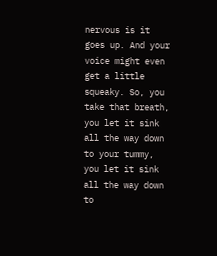nervous is it goes up. And your voice might even get a little squeaky. So, you take that breath, you let it sink all the way down to your tummy, you let it sink all the way down to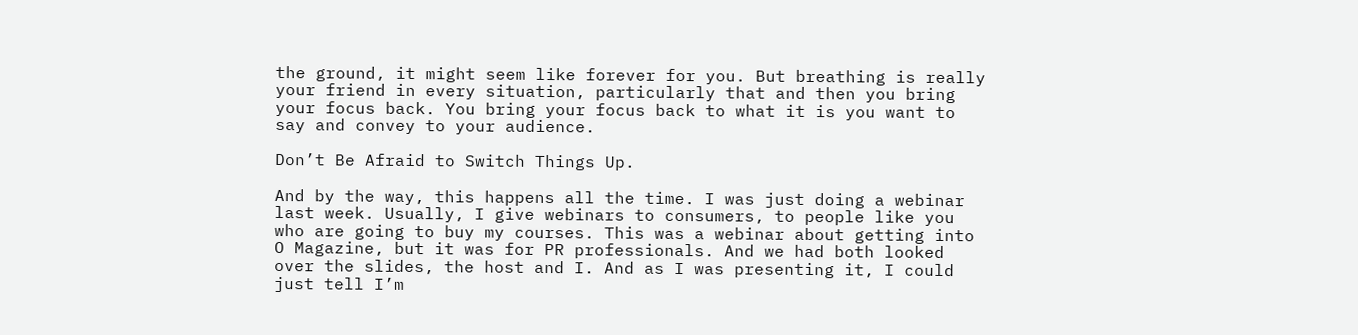the ground, it might seem like forever for you. But breathing is really your friend in every situation, particularly that and then you bring your focus back. You bring your focus back to what it is you want to say and convey to your audience.

Don’t Be Afraid to Switch Things Up.

And by the way, this happens all the time. I was just doing a webinar last week. Usually, I give webinars to consumers, to people like you who are going to buy my courses. This was a webinar about getting into O Magazine, but it was for PR professionals. And we had both looked over the slides, the host and I. And as I was presenting it, I could just tell I’m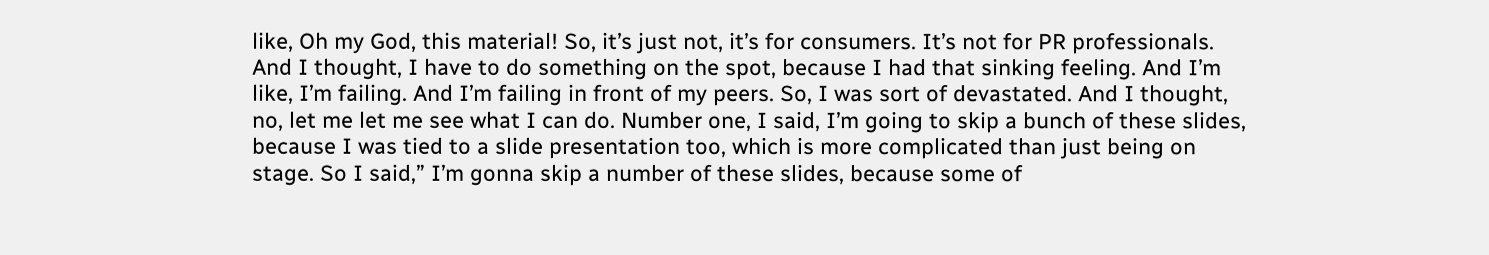like, Oh my God, this material! So, it’s just not, it’s for consumers. It’s not for PR professionals. And I thought, I have to do something on the spot, because I had that sinking feeling. And I’m like, I’m failing. And I’m failing in front of my peers. So, I was sort of devastated. And I thought, no, let me let me see what I can do. Number one, I said, I’m going to skip a bunch of these slides, because I was tied to a slide presentation too, which is more complicated than just being on stage. So I said,” I’m gonna skip a number of these slides, because some of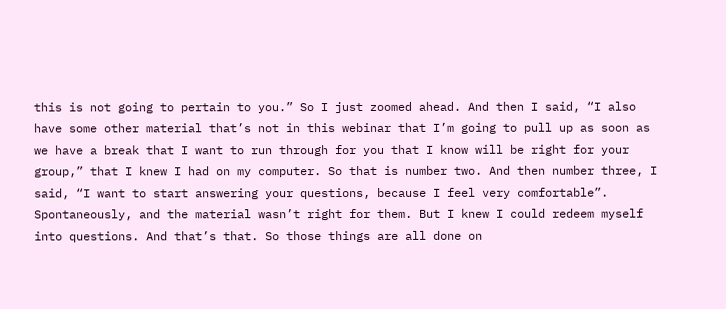this is not going to pertain to you.” So I just zoomed ahead. And then I said, “I also have some other material that’s not in this webinar that I’m going to pull up as soon as we have a break that I want to run through for you that I know will be right for your group,” that I knew I had on my computer. So that is number two. And then number three, I said, “I want to start answering your questions, because I feel very comfortable”. Spontaneously, and the material wasn’t right for them. But I knew I could redeem myself into questions. And that’s that. So those things are all done on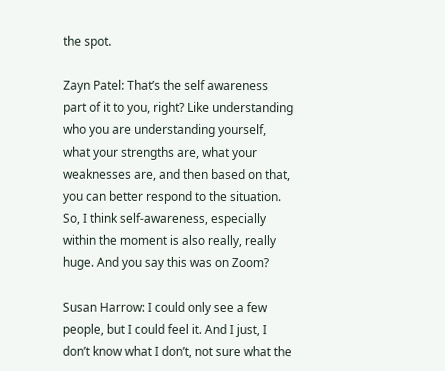the spot.

Zayn Patel: That’s the self awareness part of it to you, right? Like understanding who you are understanding yourself, what your strengths are, what your weaknesses are, and then based on that, you can better respond to the situation. So, I think self-awareness, especially within the moment is also really, really huge. And you say this was on Zoom?

Susan Harrow: I could only see a few people, but I could feel it. And I just, I don’t know what I don’t, not sure what the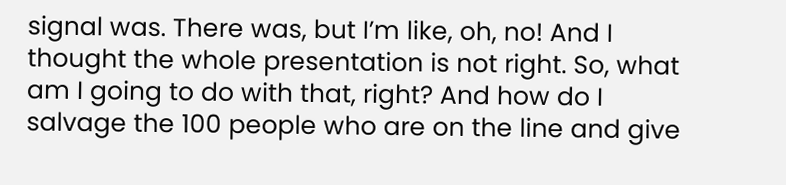signal was. There was, but I’m like, oh, no! And I thought the whole presentation is not right. So, what am I going to do with that, right? And how do I salvage the 100 people who are on the line and give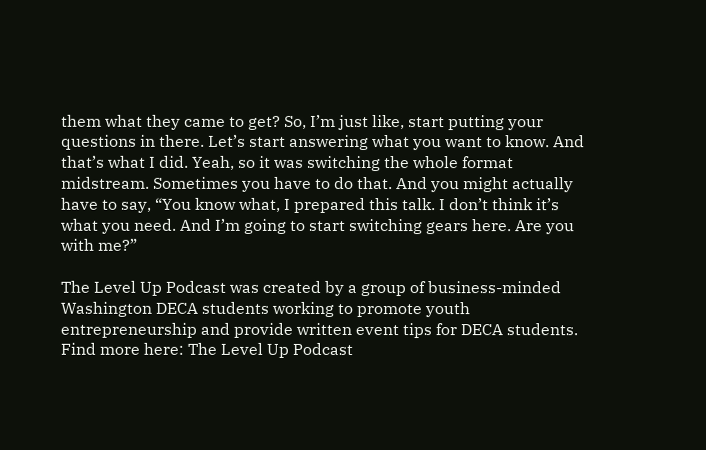them what they came to get? So, I’m just like, start putting your questions in there. Let’s start answering what you want to know. And that’s what I did. Yeah, so it was switching the whole format midstream. Sometimes you have to do that. And you might actually have to say, “You know what, I prepared this talk. I don’t think it’s what you need. And I’m going to start switching gears here. Are you with me?”

The Level Up Podcast was created by a group of business-minded Washington DECA students working to promote youth entrepreneurship and provide written event tips for DECA students. Find more here: The Level Up Podcast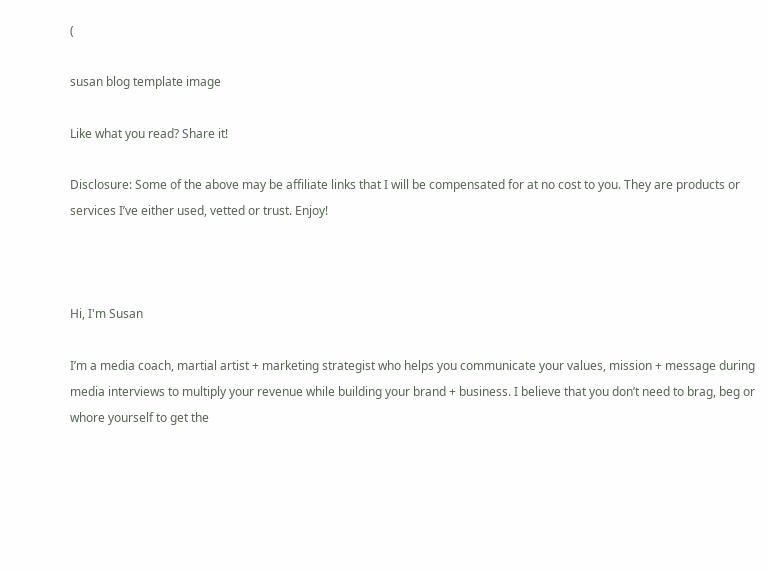(

susan blog template image

Like what you read? Share it!

Disclosure: Some of the above may be affiliate links that I will be compensated for at no cost to you. They are products or services I’ve either used, vetted or trust. Enjoy!



Hi, I'm Susan

I’m a media coach, martial artist + marketing strategist who helps you communicate your values, mission + message during media interviews to multiply your revenue while building your brand + business. I believe that you don’t need to brag, beg or whore yourself to get the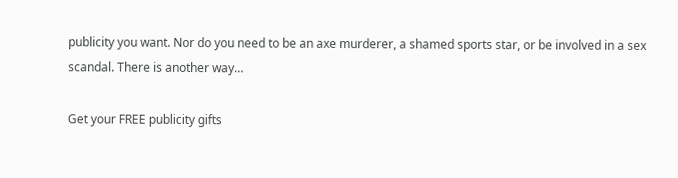publicity you want. Nor do you need to be an axe murderer, a shamed sports star, or be involved in a sex scandal. There is another way…

Get your FREE publicity gifts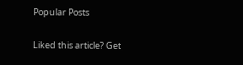Popular Posts


Liked this article? Get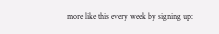more like this every week by signing up: